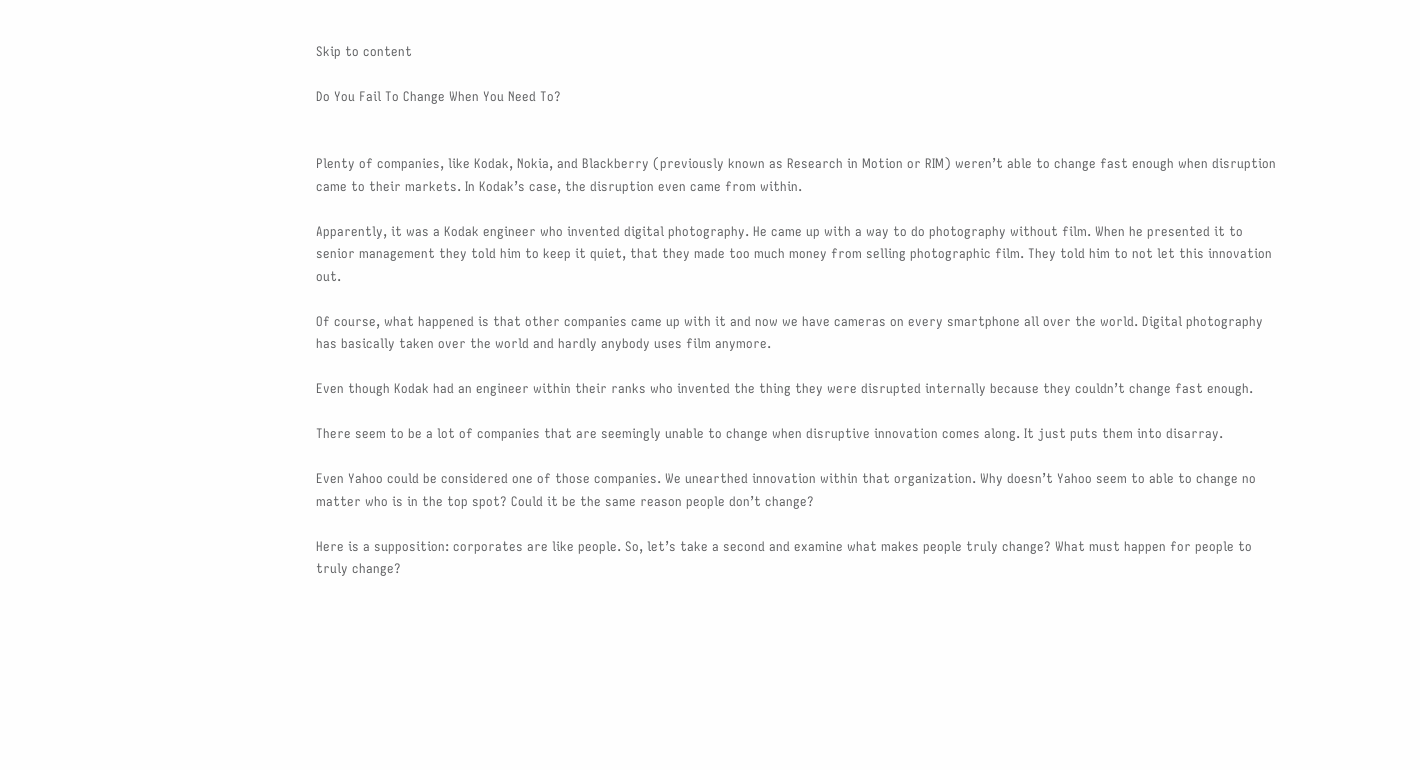Skip to content

Do You Fail To Change When You Need To?


Plenty of companies, like Kodak, Nokia, and Blackberry (previously known as Research in Motion or RIM) weren’t able to change fast enough when disruption came to their markets. In Kodak’s case, the disruption even came from within.

Apparently, it was a Kodak engineer who invented digital photography. He came up with a way to do photography without film. When he presented it to senior management they told him to keep it quiet, that they made too much money from selling photographic film. They told him to not let this innovation out.

Of course, what happened is that other companies came up with it and now we have cameras on every smartphone all over the world. Digital photography has basically taken over the world and hardly anybody uses film anymore.

Even though Kodak had an engineer within their ranks who invented the thing they were disrupted internally because they couldn’t change fast enough.

There seem to be a lot of companies that are seemingly unable to change when disruptive innovation comes along. It just puts them into disarray.

Even Yahoo could be considered one of those companies. We unearthed innovation within that organization. Why doesn’t Yahoo seem to able to change no matter who is in the top spot? Could it be the same reason people don’t change?

Here is a supposition: corporates are like people. So, let’s take a second and examine what makes people truly change? What must happen for people to truly change?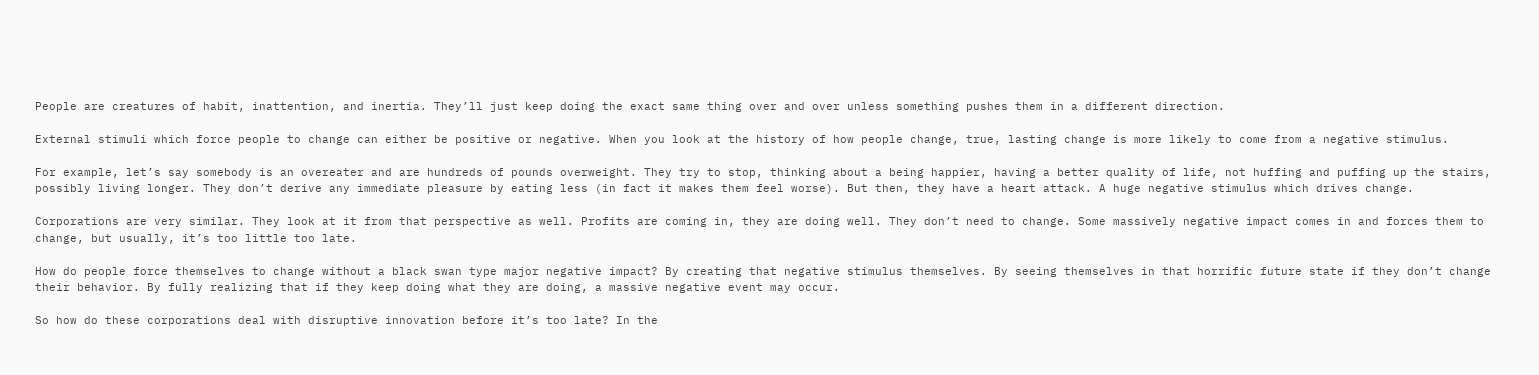People are creatures of habit, inattention, and inertia. They’ll just keep doing the exact same thing over and over unless something pushes them in a different direction.

External stimuli which force people to change can either be positive or negative. When you look at the history of how people change, true, lasting change is more likely to come from a negative stimulus.

For example, let’s say somebody is an overeater and are hundreds of pounds overweight. They try to stop, thinking about a being happier, having a better quality of life, not huffing and puffing up the stairs, possibly living longer. They don’t derive any immediate pleasure by eating less (in fact it makes them feel worse). But then, they have a heart attack. A huge negative stimulus which drives change.

Corporations are very similar. They look at it from that perspective as well. Profits are coming in, they are doing well. They don’t need to change. Some massively negative impact comes in and forces them to change, but usually, it’s too little too late.

How do people force themselves to change without a black swan type major negative impact? By creating that negative stimulus themselves. By seeing themselves in that horrific future state if they don’t change their behavior. By fully realizing that if they keep doing what they are doing, a massive negative event may occur.

So how do these corporations deal with disruptive innovation before it’s too late? In the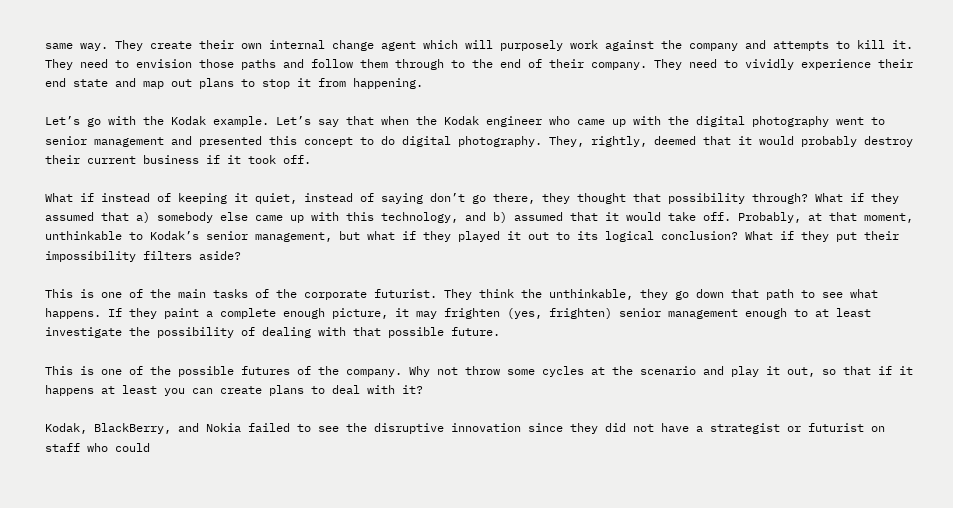same way. They create their own internal change agent which will purposely work against the company and attempts to kill it. They need to envision those paths and follow them through to the end of their company. They need to vividly experience their end state and map out plans to stop it from happening.

Let’s go with the Kodak example. Let’s say that when the Kodak engineer who came up with the digital photography went to senior management and presented this concept to do digital photography. They, rightly, deemed that it would probably destroy their current business if it took off.

What if instead of keeping it quiet, instead of saying don’t go there, they thought that possibility through? What if they assumed that a) somebody else came up with this technology, and b) assumed that it would take off. Probably, at that moment, unthinkable to Kodak’s senior management, but what if they played it out to its logical conclusion? What if they put their impossibility filters aside?

This is one of the main tasks of the corporate futurist. They think the unthinkable, they go down that path to see what happens. If they paint a complete enough picture, it may frighten (yes, frighten) senior management enough to at least investigate the possibility of dealing with that possible future.

This is one of the possible futures of the company. Why not throw some cycles at the scenario and play it out, so that if it happens at least you can create plans to deal with it?

Kodak, BlackBerry, and Nokia failed to see the disruptive innovation since they did not have a strategist or futurist on staff who could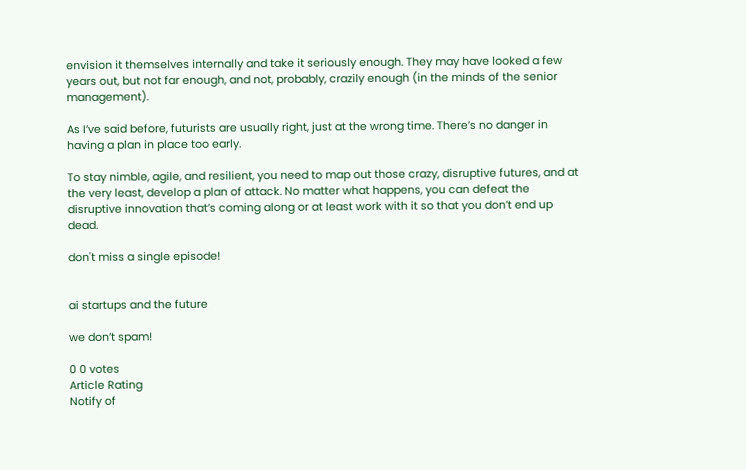envision it themselves internally and take it seriously enough. They may have looked a few years out, but not far enough, and not, probably, crazily enough (in the minds of the senior management).

As I’ve said before, futurists are usually right, just at the wrong time. There’s no danger in having a plan in place too early.

To stay nimble, agile, and resilient, you need to map out those crazy, disruptive futures, and at the very least, develop a plan of attack. No matter what happens, you can defeat the disruptive innovation that’s coming along or at least work with it so that you don’t end up dead.

don't miss a single episode!


ai startups and the future

we don’t spam!

0 0 votes
Article Rating
Notify of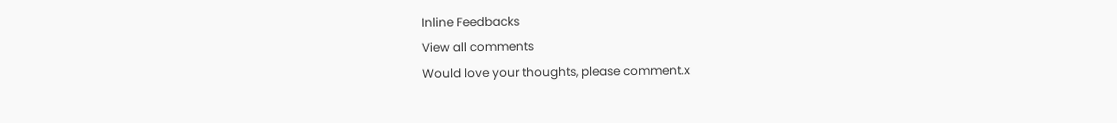Inline Feedbacks
View all comments
Would love your thoughts, please comment.x